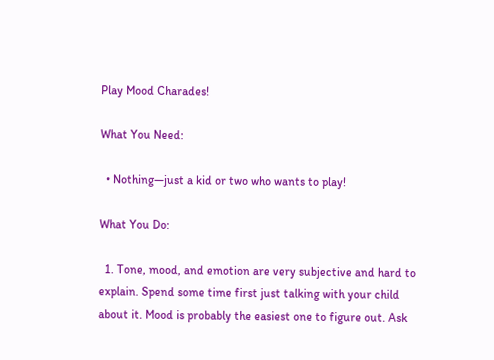Play Mood Charades!

What You Need:

  • Nothing—just a kid or two who wants to play!

What You Do:

  1. Tone, mood, and emotion are very subjective and hard to explain. Spend some time first just talking with your child about it. Mood is probably the easiest one to figure out. Ask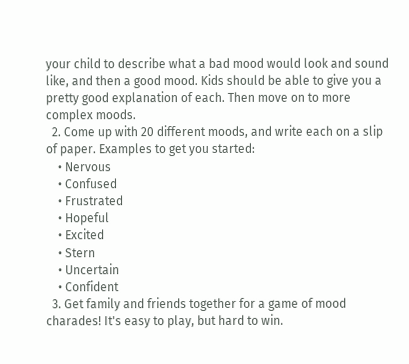your child to describe what a bad mood would look and sound like, and then a good mood. Kids should be able to give you a pretty good explanation of each. Then move on to more complex moods.
  2. Come up with 20 different moods, and write each on a slip of paper. Examples to get you started:
    • Nervous
    • Confused
    • Frustrated
    • Hopeful
    • Excited
    • Stern
    • Uncertain
    • Confident
  3. Get family and friends together for a game of mood charades! It's easy to play, but hard to win.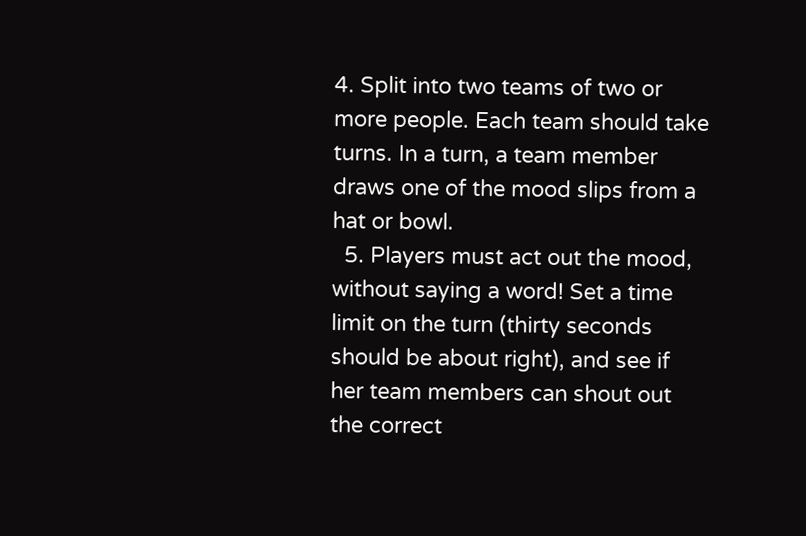4. Split into two teams of two or more people. Each team should take turns. In a turn, a team member draws one of the mood slips from a hat or bowl.
  5. Players must act out the mood, without saying a word! Set a time limit on the turn (thirty seconds should be about right), and see if her team members can shout out the correct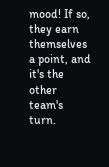mood! If so, they earn themselves a point, and it's the other team's turn.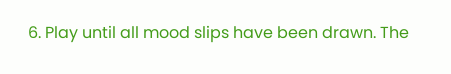6. Play until all mood slips have been drawn. The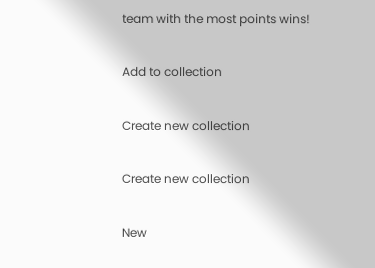team with the most points wins!

Add to collection

Create new collection

Create new collection

New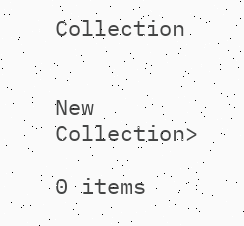Collection


New Collection>

0 items